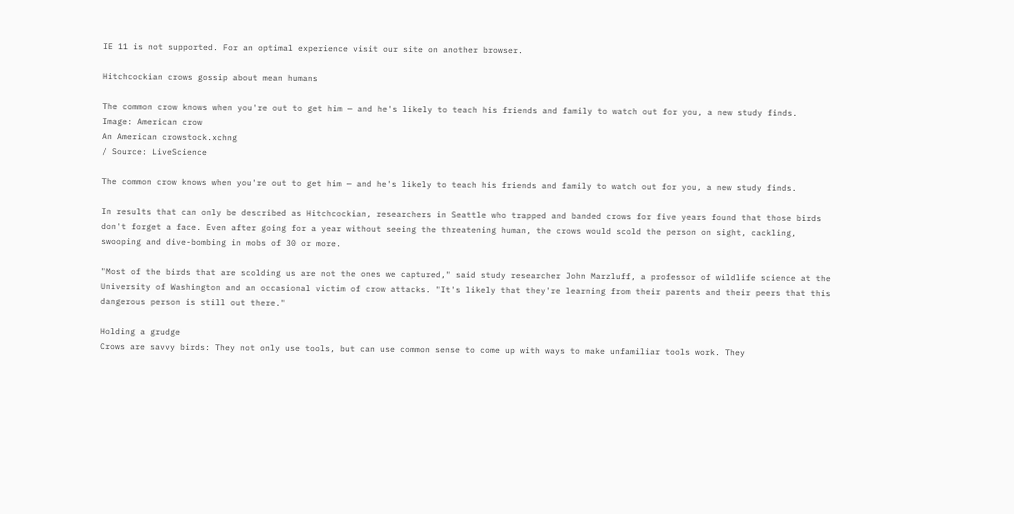IE 11 is not supported. For an optimal experience visit our site on another browser.

Hitchcockian crows gossip about mean humans

The common crow knows when you're out to get him — and he's likely to teach his friends and family to watch out for you, a new study finds.
Image: American crow
An American crowstock.xchng
/ Source: LiveScience

The common crow knows when you're out to get him — and he's likely to teach his friends and family to watch out for you, a new study finds.

In results that can only be described as Hitchcockian, researchers in Seattle who trapped and banded crows for five years found that those birds don't forget a face. Even after going for a year without seeing the threatening human, the crows would scold the person on sight, cackling, swooping and dive-bombing in mobs of 30 or more.

"Most of the birds that are scolding us are not the ones we captured," said study researcher John Marzluff, a professor of wildlife science at the University of Washington and an occasional victim of crow attacks. "It's likely that they're learning from their parents and their peers that this dangerous person is still out there."

Holding a grudge
Crows are savvy birds: They not only use tools, but can use common sense to come up with ways to make unfamiliar tools work. They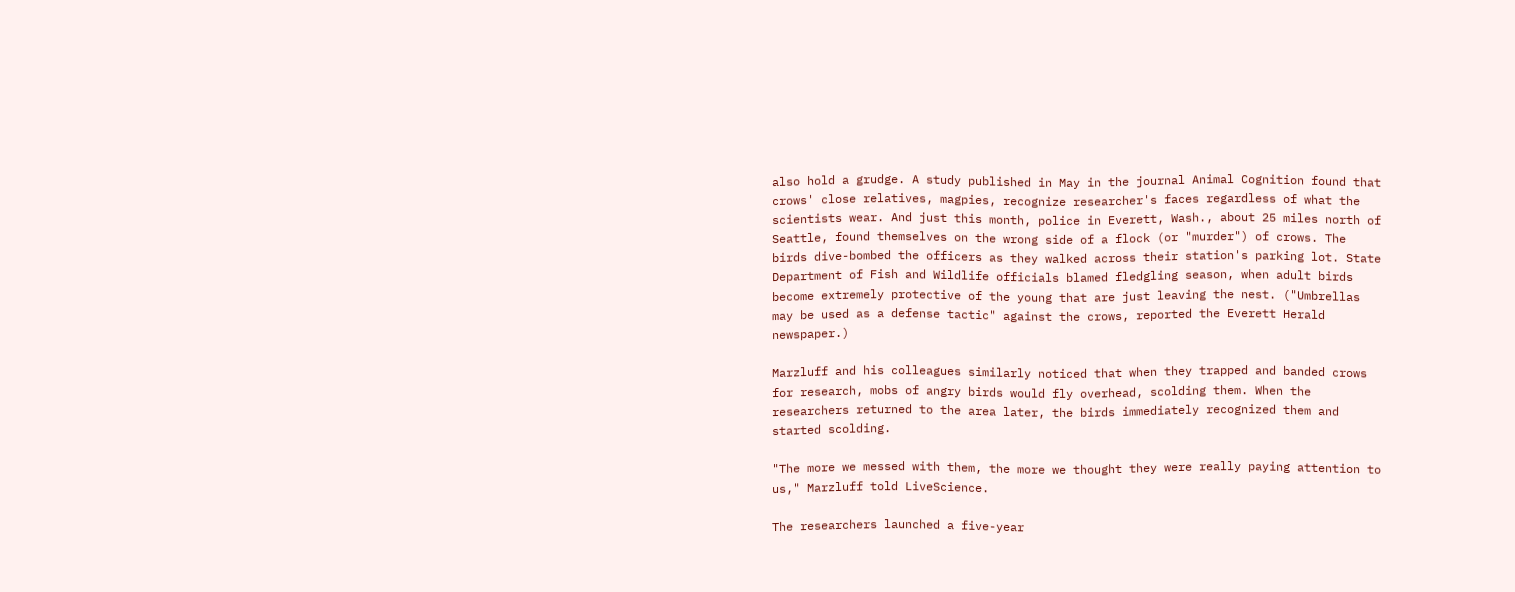also hold a grudge. A study published in May in the journal Animal Cognition found that crows' close relatives, magpies, recognize researcher's faces regardless of what the scientists wear. And just this month, police in Everett, Wash., about 25 miles north of Seattle, found themselves on the wrong side of a flock (or "murder") of crows. The birds dive-bombed the officers as they walked across their station's parking lot. State Department of Fish and Wildlife officials blamed fledgling season, when adult birds become extremely protective of the young that are just leaving the nest. ("Umbrellas may be used as a defense tactic" against the crows, reported the Everett Herald newspaper.)

Marzluff and his colleagues similarly noticed that when they trapped and banded crows for research, mobs of angry birds would fly overhead, scolding them. When the researchers returned to the area later, the birds immediately recognized them and started scolding.

"The more we messed with them, the more we thought they were really paying attention to us," Marzluff told LiveScience.

The researchers launched a five-year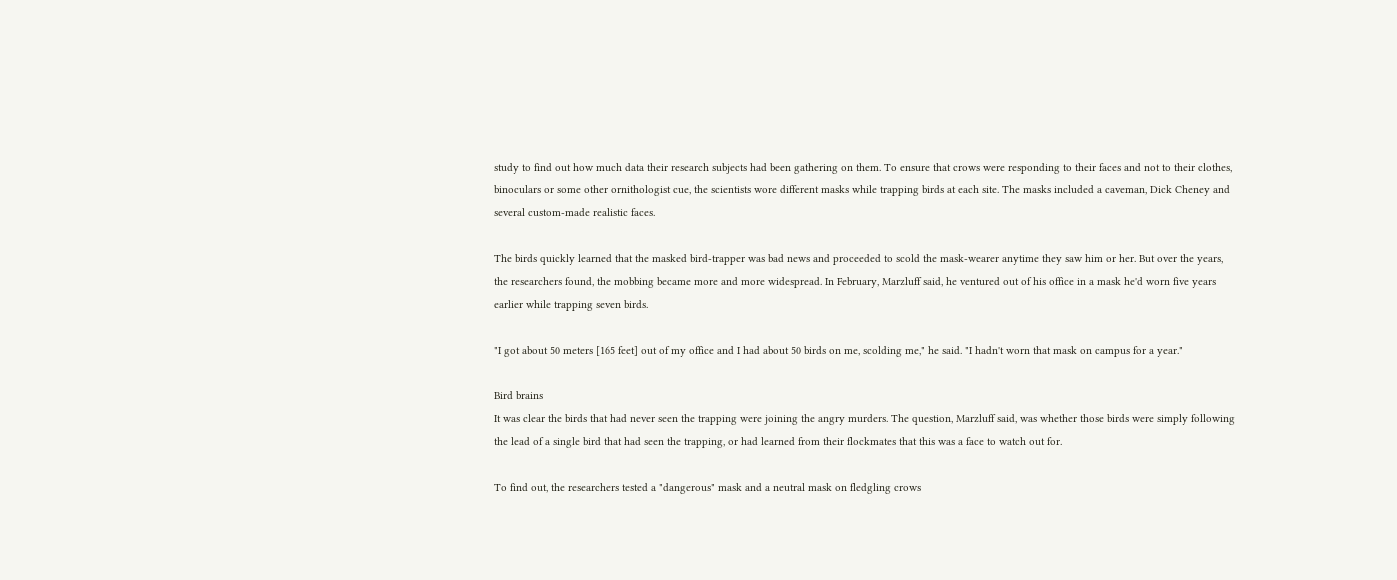study to find out how much data their research subjects had been gathering on them. To ensure that crows were responding to their faces and not to their clothes, binoculars or some other ornithologist cue, the scientists wore different masks while trapping birds at each site. The masks included a caveman, Dick Cheney and several custom-made realistic faces.

The birds quickly learned that the masked bird-trapper was bad news and proceeded to scold the mask-wearer anytime they saw him or her. But over the years, the researchers found, the mobbing became more and more widespread. In February, Marzluff said, he ventured out of his office in a mask he'd worn five years earlier while trapping seven birds.

"I got about 50 meters [165 feet] out of my office and I had about 50 birds on me, scolding me," he said. "I hadn't worn that mask on campus for a year."

Bird brains
It was clear the birds that had never seen the trapping were joining the angry murders. The question, Marzluff said, was whether those birds were simply following the lead of a single bird that had seen the trapping, or had learned from their flockmates that this was a face to watch out for.

To find out, the researchers tested a "dangerous" mask and a neutral mask on fledgling crows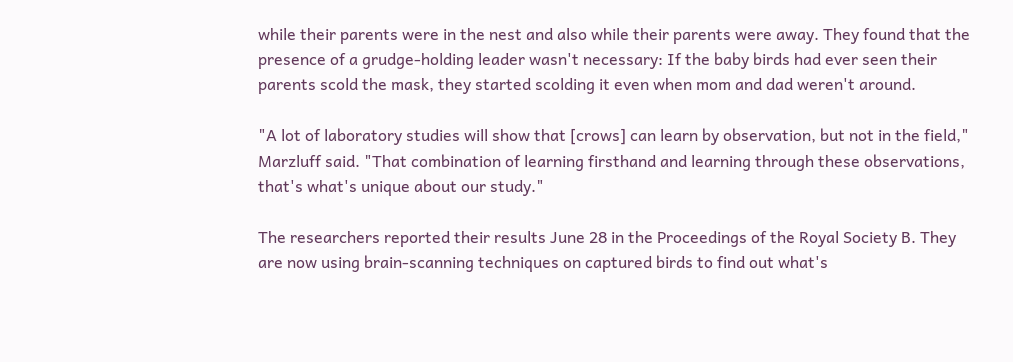while their parents were in the nest and also while their parents were away. They found that the presence of a grudge-holding leader wasn't necessary: If the baby birds had ever seen their parents scold the mask, they started scolding it even when mom and dad weren't around.

"A lot of laboratory studies will show that [crows] can learn by observation, but not in the field," Marzluff said. "That combination of learning firsthand and learning through these observations, that's what's unique about our study."

The researchers reported their results June 28 in the Proceedings of the Royal Society B. They are now using brain-scanning techniques on captured birds to find out what's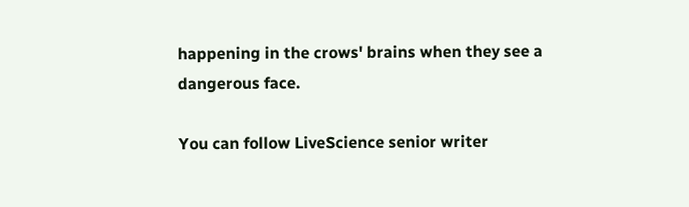happening in the crows' brains when they see a dangerous face.

You can follow LiveScience senior writer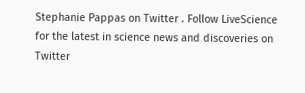Stephanie Pappas on Twitter . Follow LiveScience for the latest in science news and discoveries on Twitter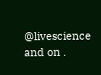@livescience and on .